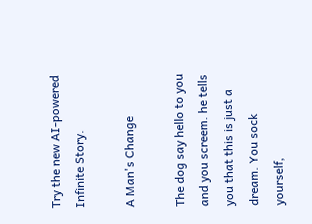Try the new AI-powered Infinite Story.

A Man's Change

The dog say hello to you and you screem. he tells you that this is just a dream. You sock yourself,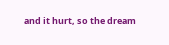and it hurt, so the dream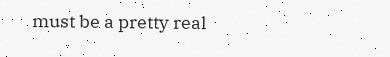must be a pretty real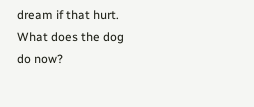dream if that hurt. What does the dog do now?